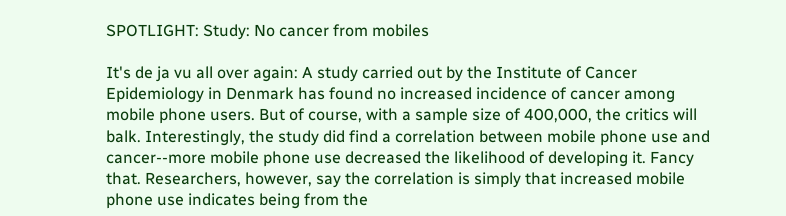SPOTLIGHT: Study: No cancer from mobiles

It's de ja vu all over again: A study carried out by the Institute of Cancer Epidemiology in Denmark has found no increased incidence of cancer among mobile phone users. But of course, with a sample size of 400,000, the critics will balk. Interestingly, the study did find a correlation between mobile phone use and cancer--more mobile phone use decreased the likelihood of developing it. Fancy that. Researchers, however, say the correlation is simply that increased mobile phone use indicates being from the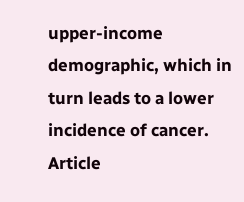upper-income demographic, which in turn leads to a lower incidence of cancer. Article